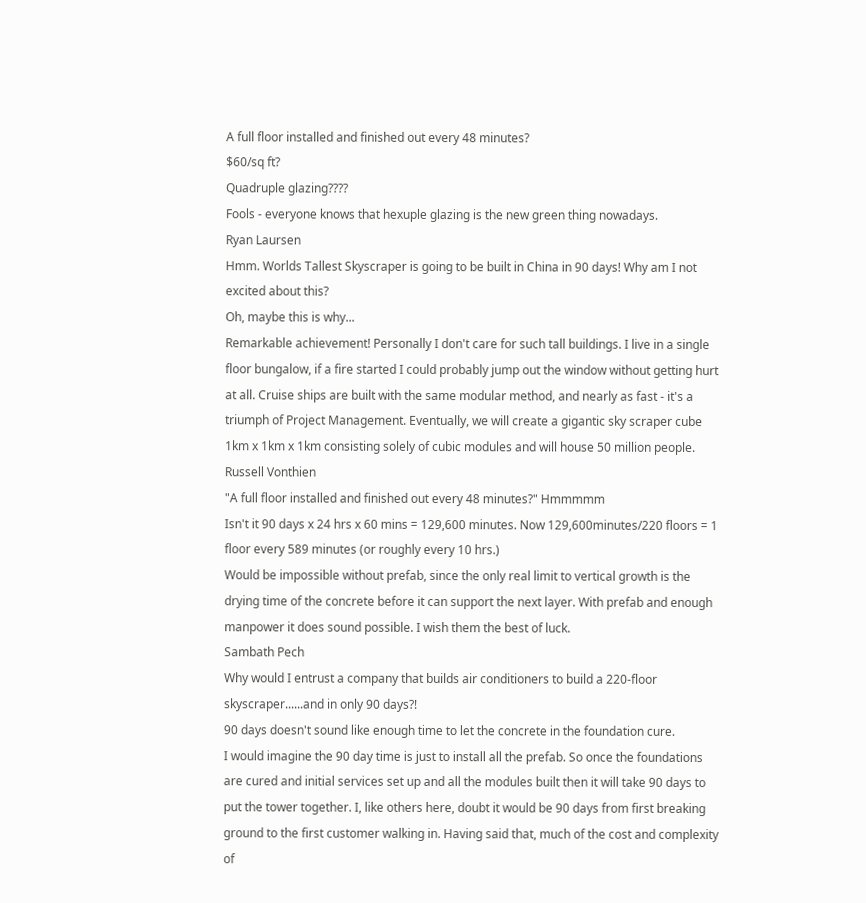A full floor installed and finished out every 48 minutes?
$60/sq ft?
Quadruple glazing????
Fools - everyone knows that hexuple glazing is the new green thing nowadays.
Ryan Laursen
Hmm. Worlds Tallest Skyscraper is going to be built in China in 90 days! Why am I not excited about this?
Oh, maybe this is why...
Remarkable achievement! Personally I don't care for such tall buildings. I live in a single floor bungalow, if a fire started I could probably jump out the window without getting hurt at all. Cruise ships are built with the same modular method, and nearly as fast - it's a triumph of Project Management. Eventually, we will create a gigantic sky scraper cube 1km x 1km x 1km consisting solely of cubic modules and will house 50 million people.
Russell Vonthien
"A full floor installed and finished out every 48 minutes?" Hmmmmm
Isn't it 90 days x 24 hrs x 60 mins = 129,600 minutes. Now 129,600minutes/220 floors = 1 floor every 589 minutes (or roughly every 10 hrs.)
Would be impossible without prefab, since the only real limit to vertical growth is the drying time of the concrete before it can support the next layer. With prefab and enough manpower it does sound possible. I wish them the best of luck.
Sambath Pech
Why would I entrust a company that builds air conditioners to build a 220-floor skyscraper......and in only 90 days?!
90 days doesn't sound like enough time to let the concrete in the foundation cure.
I would imagine the 90 day time is just to install all the prefab. So once the foundations are cured and initial services set up and all the modules built then it will take 90 days to put the tower together. I, like others here, doubt it would be 90 days from first breaking ground to the first customer walking in. Having said that, much of the cost and complexity of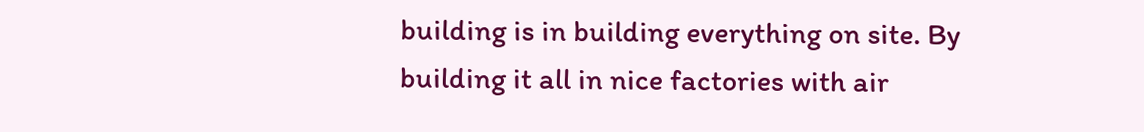building is in building everything on site. By building it all in nice factories with air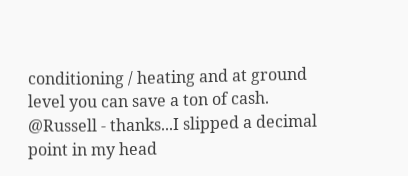conditioning / heating and at ground level you can save a ton of cash.
@Russell - thanks...I slipped a decimal point in my head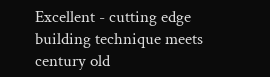Excellent - cutting edge building technique meets century old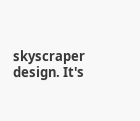skyscraper design. It's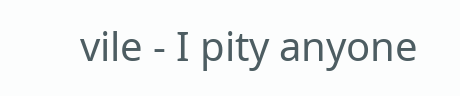vile - I pity anyone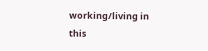working/living in this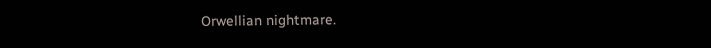Orwellian nightmare.